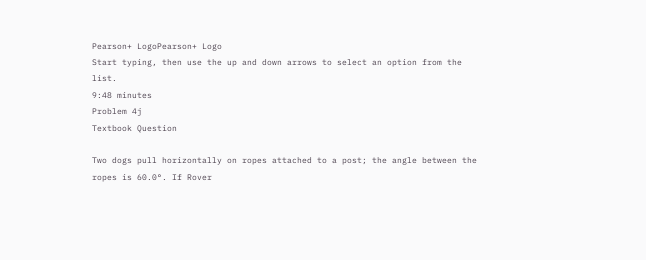Pearson+ LogoPearson+ Logo
Start typing, then use the up and down arrows to select an option from the list.
9:48 minutes
Problem 4j
Textbook Question

Two dogs pull horizontally on ropes attached to a post; the angle between the ropes is 60.0°. If Rover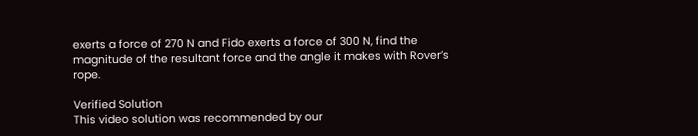exerts a force of 270 N and Fido exerts a force of 300 N, find the magnitude of the resultant force and the angle it makes with Rover’s rope.

Verified Solution
This video solution was recommended by our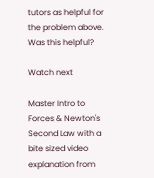tutors as helpful for the problem above.
Was this helpful?

Watch next

Master Intro to Forces & Newton's Second Law with a bite sized video explanation from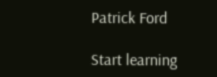Patrick Ford

Start learning